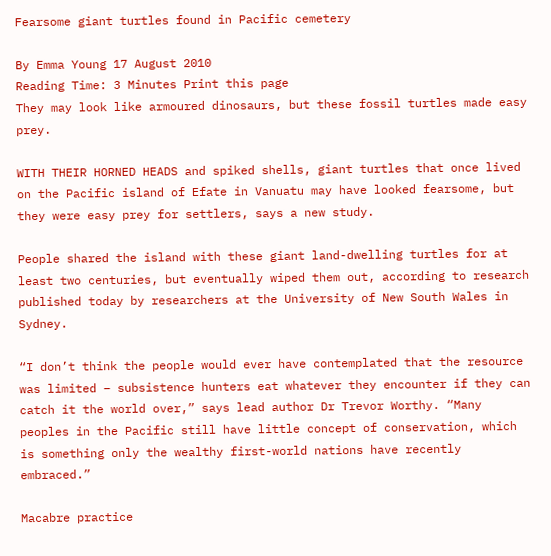Fearsome giant turtles found in Pacific cemetery

By Emma Young 17 August 2010
Reading Time: 3 Minutes Print this page
They may look like armoured dinosaurs, but these fossil turtles made easy prey.

WITH THEIR HORNED HEADS and spiked shells, giant turtles that once lived on the Pacific island of Efate in Vanuatu may have looked fearsome, but they were easy prey for settlers, says a new study.

People shared the island with these giant land-dwelling turtles for at least two centuries, but eventually wiped them out, according to research published today by researchers at the University of New South Wales in Sydney.

“I don’t think the people would ever have contemplated that the resource was limited – subsistence hunters eat whatever they encounter if they can catch it the world over,” says lead author Dr Trevor Worthy. “Many peoples in the Pacific still have little concept of conservation, which is something only the wealthy first-world nations have recently embraced.”

Macabre practice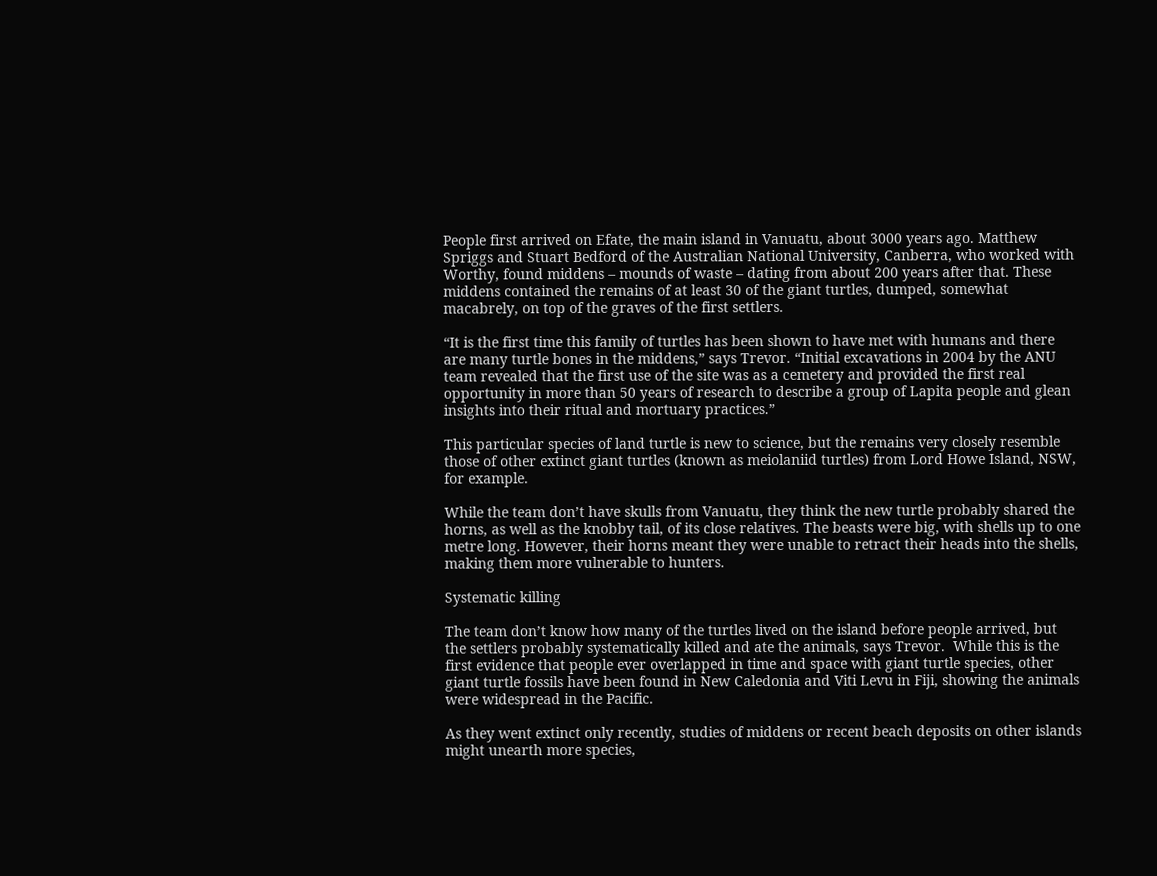People first arrived on Efate, the main island in Vanuatu, about 3000 years ago. Matthew Spriggs and Stuart Bedford of the Australian National University, Canberra, who worked with Worthy, found middens – mounds of waste – dating from about 200 years after that. These middens contained the remains of at least 30 of the giant turtles, dumped, somewhat macabrely, on top of the graves of the first settlers.

“It is the first time this family of turtles has been shown to have met with humans and there are many turtle bones in the middens,” says Trevor. “Initial excavations in 2004 by the ANU team revealed that the first use of the site was as a cemetery and provided the first real opportunity in more than 50 years of research to describe a group of Lapita people and glean insights into their ritual and mortuary practices.”

This particular species of land turtle is new to science, but the remains very closely resemble those of other extinct giant turtles (known as meiolaniid turtles) from Lord Howe Island, NSW, for example.

While the team don’t have skulls from Vanuatu, they think the new turtle probably shared the horns, as well as the knobby tail, of its close relatives. The beasts were big, with shells up to one metre long. However, their horns meant they were unable to retract their heads into the shells, making them more vulnerable to hunters.

Systematic killing

The team don’t know how many of the turtles lived on the island before people arrived, but the settlers probably systematically killed and ate the animals, says Trevor.  While this is the first evidence that people ever overlapped in time and space with giant turtle species, other giant turtle fossils have been found in New Caledonia and Viti Levu in Fiji, showing the animals were widespread in the Pacific.

As they went extinct only recently, studies of middens or recent beach deposits on other islands might unearth more species,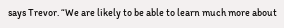says Trevor. “We are likely to be able to learn much more about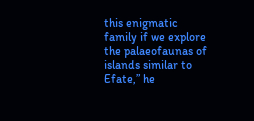this enigmatic family if we explore the palaeofaunas of islands similar to Efate,” he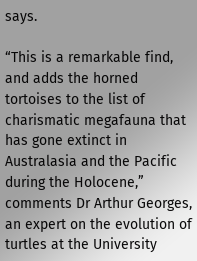says.

“This is a remarkable find, and adds the horned tortoises to the list of charismatic megafauna that has gone extinct in Australasia and the Pacific during the Holocene,” comments Dr Arthur Georges, an expert on the evolution of turtles at the University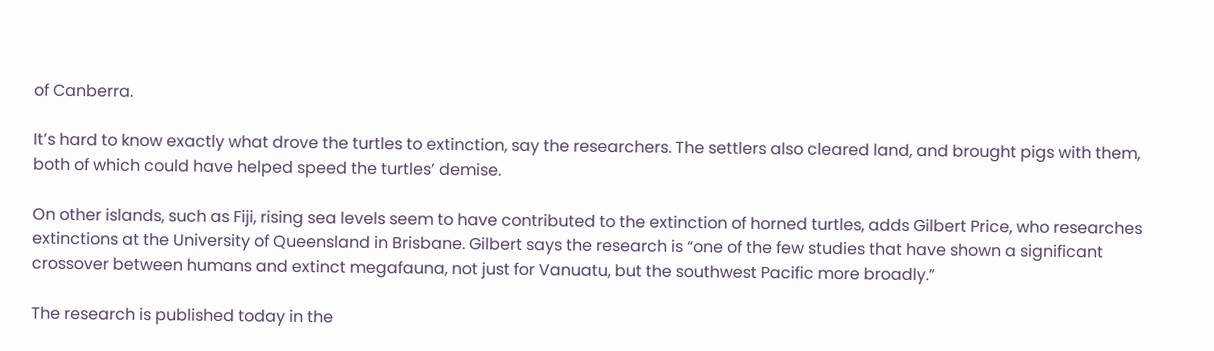of Canberra.

It’s hard to know exactly what drove the turtles to extinction, say the researchers. The settlers also cleared land, and brought pigs with them, both of which could have helped speed the turtles’ demise.

On other islands, such as Fiji, rising sea levels seem to have contributed to the extinction of horned turtles, adds Gilbert Price, who researches extinctions at the University of Queensland in Brisbane. Gilbert says the research is “one of the few studies that have shown a significant crossover between humans and extinct megafauna, not just for Vanuatu, but the southwest Pacific more broadly.”

The research is published today in the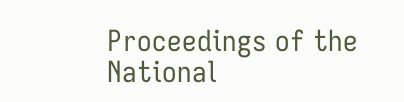Proceedings of the National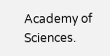Academy of Sciences.